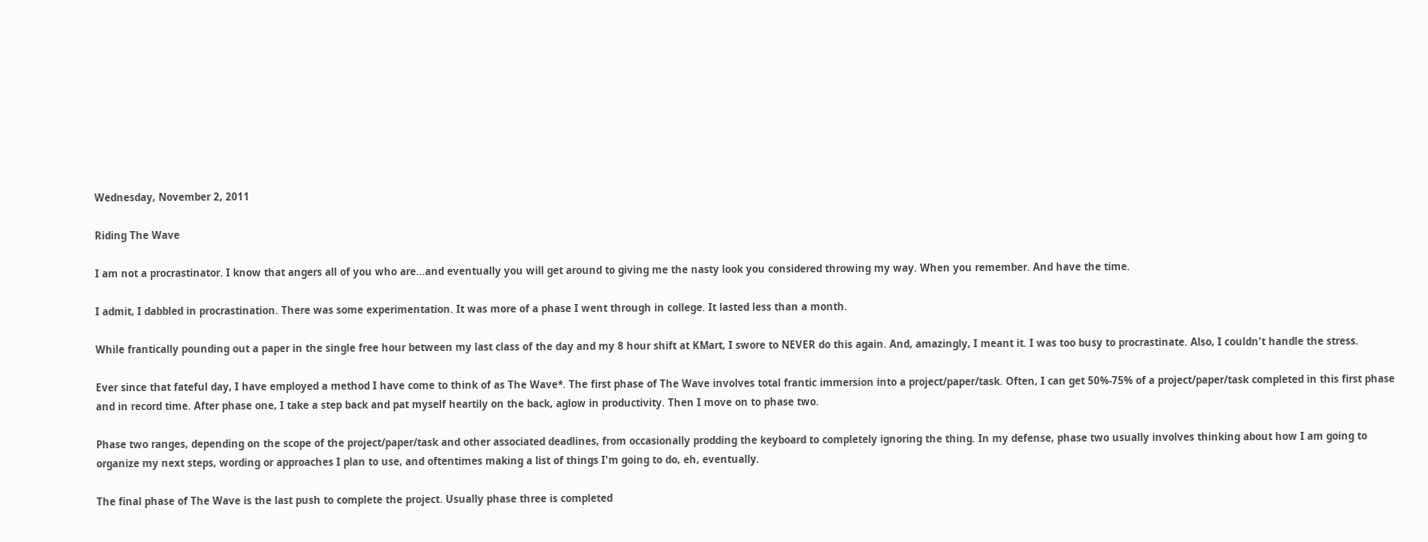Wednesday, November 2, 2011

Riding The Wave

I am not a procrastinator. I know that angers all of you who are...and eventually you will get around to giving me the nasty look you considered throwing my way. When you remember. And have the time.

I admit, I dabbled in procrastination. There was some experimentation. It was more of a phase I went through in college. It lasted less than a month.

While frantically pounding out a paper in the single free hour between my last class of the day and my 8 hour shift at KMart, I swore to NEVER do this again. And, amazingly, I meant it. I was too busy to procrastinate. Also, I couldn't handle the stress.

Ever since that fateful day, I have employed a method I have come to think of as The Wave*. The first phase of The Wave involves total frantic immersion into a project/paper/task. Often, I can get 50%-75% of a project/paper/task completed in this first phase and in record time. After phase one, I take a step back and pat myself heartily on the back, aglow in productivity. Then I move on to phase two.

Phase two ranges, depending on the scope of the project/paper/task and other associated deadlines, from occasionally prodding the keyboard to completely ignoring the thing. In my defense, phase two usually involves thinking about how I am going to organize my next steps, wording or approaches I plan to use, and oftentimes making a list of things I'm going to do, eh, eventually.

The final phase of The Wave is the last push to complete the project. Usually phase three is completed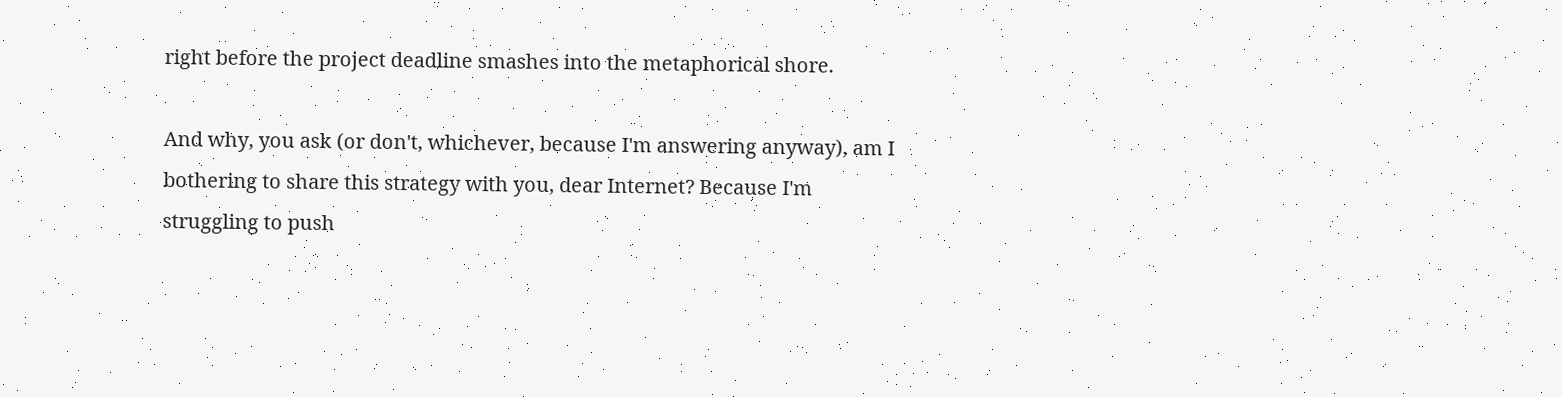right before the project deadline smashes into the metaphorical shore.

And why, you ask (or don't, whichever, because I'm answering anyway), am I bothering to share this strategy with you, dear Internet? Because I'm struggling to push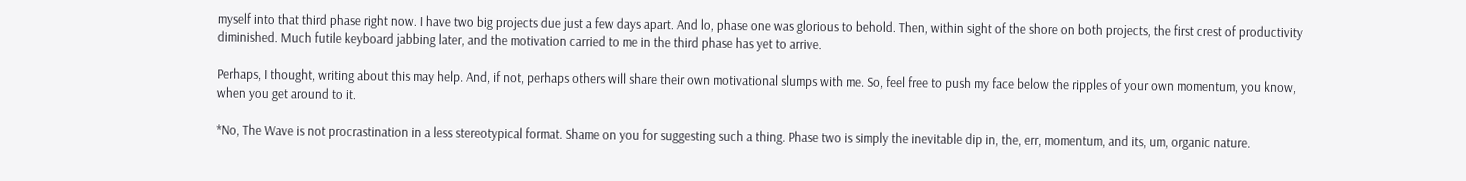myself into that third phase right now. I have two big projects due just a few days apart. And lo, phase one was glorious to behold. Then, within sight of the shore on both projects, the first crest of productivity diminished. Much futile keyboard jabbing later, and the motivation carried to me in the third phase has yet to arrive.

Perhaps, I thought, writing about this may help. And, if not, perhaps others will share their own motivational slumps with me. So, feel free to push my face below the ripples of your own momentum, you know, when you get around to it.

*No, The Wave is not procrastination in a less stereotypical format. Shame on you for suggesting such a thing. Phase two is simply the inevitable dip in, the, err, momentum, and its, um, organic nature.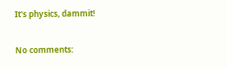It's physics, dammit!

No comments: